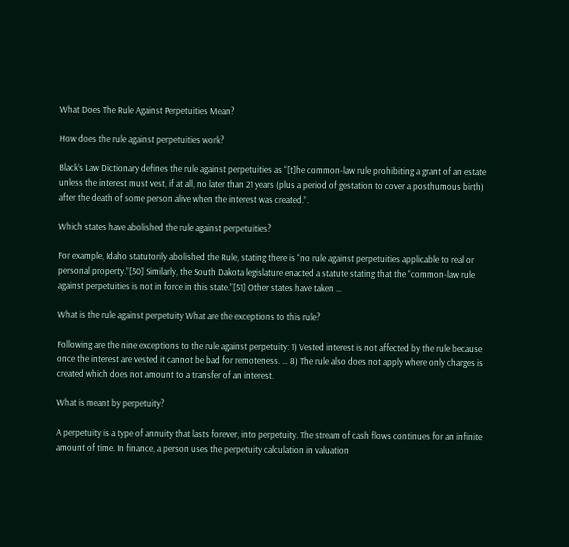What Does The Rule Against Perpetuities Mean?

How does the rule against perpetuities work?

Black’s Law Dictionary defines the rule against perpetuities as “[t]he common-law rule prohibiting a grant of an estate unless the interest must vest, if at all, no later than 21 years (plus a period of gestation to cover a posthumous birth) after the death of some person alive when the interest was created.”.

Which states have abolished the rule against perpetuities?

For example, Idaho statutorily abolished the Rule, stating there is “no rule against perpetuities applicable to real or personal property.”[50] Similarly, the South Dakota legislature enacted a statute stating that the “common-law rule against perpetuities is not in force in this state.”[51] Other states have taken …

What is the rule against perpetuity What are the exceptions to this rule?

Following are the nine exceptions to the rule against perpetuity: 1) Vested interest is not affected by the rule because once the interest are vested it cannot be bad for remoteness. … 8) The rule also does not apply where only charges is created which does not amount to a transfer of an interest.

What is meant by perpetuity?

A perpetuity is a type of annuity that lasts forever, into perpetuity. The stream of cash flows continues for an infinite amount of time. In finance, a person uses the perpetuity calculation in valuation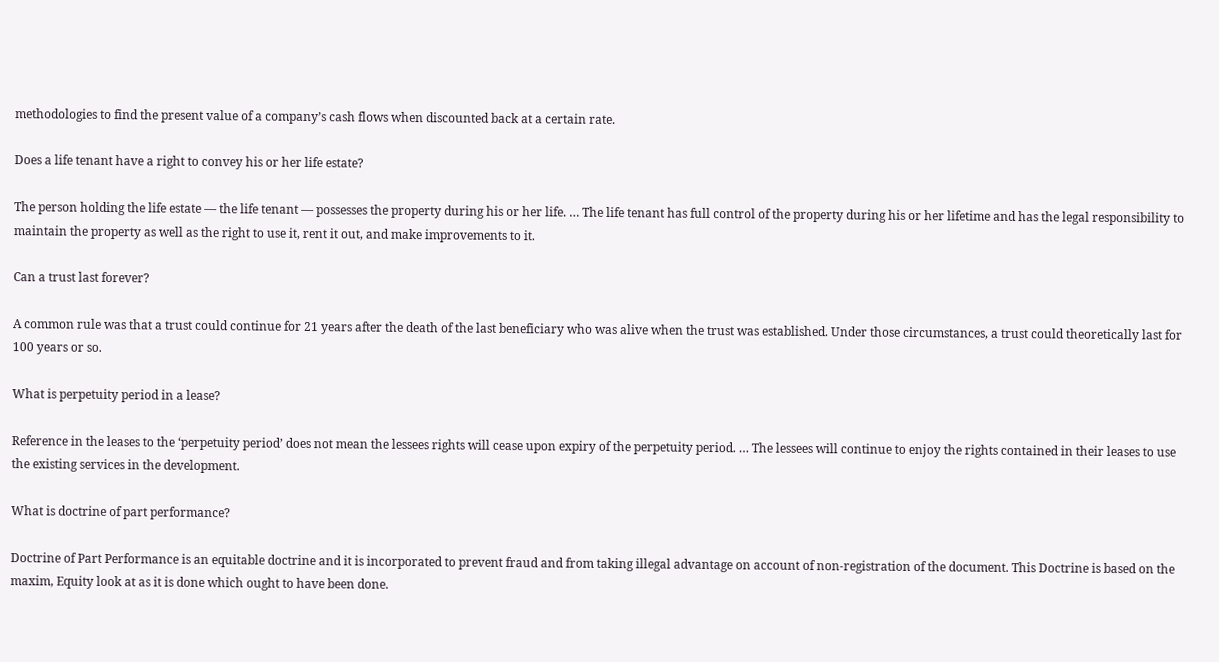methodologies to find the present value of a company’s cash flows when discounted back at a certain rate.

Does a life tenant have a right to convey his or her life estate?

The person holding the life estate — the life tenant — possesses the property during his or her life. … The life tenant has full control of the property during his or her lifetime and has the legal responsibility to maintain the property as well as the right to use it, rent it out, and make improvements to it.

Can a trust last forever?

A common rule was that a trust could continue for 21 years after the death of the last beneficiary who was alive when the trust was established. Under those circumstances, a trust could theoretically last for 100 years or so.

What is perpetuity period in a lease?

Reference in the leases to the ‘perpetuity period’ does not mean the lessees rights will cease upon expiry of the perpetuity period. … The lessees will continue to enjoy the rights contained in their leases to use the existing services in the development.

What is doctrine of part performance?

Doctrine of Part Performance is an equitable doctrine and it is incorporated to prevent fraud and from taking illegal advantage on account of non-registration of the document. This Doctrine is based on the maxim, Equity look at as it is done which ought to have been done.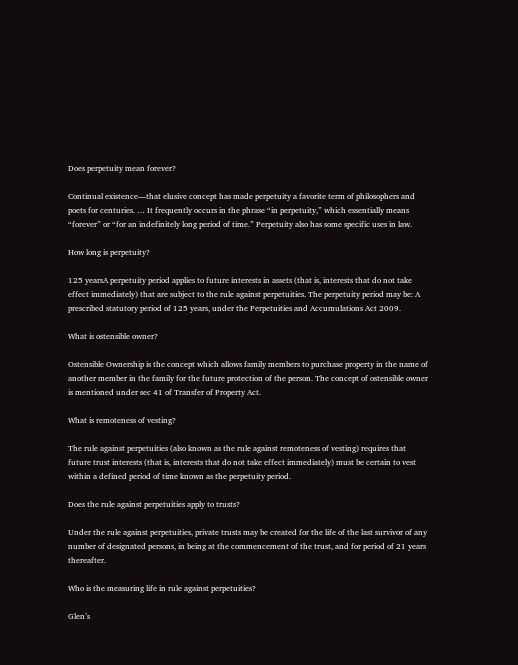Does perpetuity mean forever?

Continual existence—that elusive concept has made perpetuity a favorite term of philosophers and poets for centuries. … It frequently occurs in the phrase “in perpetuity,” which essentially means “forever” or “for an indefinitely long period of time.” Perpetuity also has some specific uses in law.

How long is perpetuity?

125 yearsA perpetuity period applies to future interests in assets (that is, interests that do not take effect immediately) that are subject to the rule against perpetuities. The perpetuity period may be: A prescribed statutory period of 125 years, under the Perpetuities and Accumulations Act 2009.

What is ostensible owner?

Ostensible Ownership is the concept which allows family members to purchase property in the name of another member in the family for the future protection of the person. The concept of ostensible owner is mentioned under sec 41 of Transfer of Property Act.

What is remoteness of vesting?

The rule against perpetuities (also known as the rule against remoteness of vesting) requires that future trust interests (that is, interests that do not take effect immediately) must be certain to vest within a defined period of time known as the perpetuity period.

Does the rule against perpetuities apply to trusts?

Under the rule against perpetuities, private trusts may be created for the life of the last survivor of any number of designated persons, in being at the commencement of the trust, and for period of 21 years thereafter.

Who is the measuring life in rule against perpetuities?

Glen’s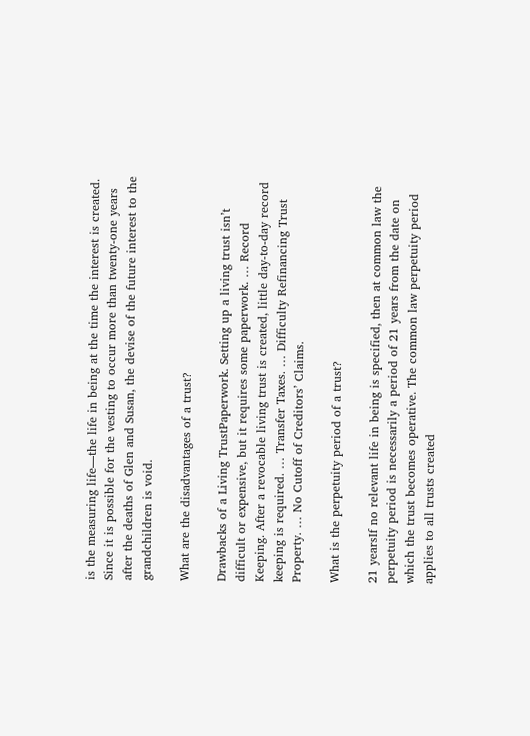is the measuring life—the life in being at the time the interest is created. Since it is possible for the vesting to occur more than twenty-one years after the deaths of Glen and Susan, the devise of the future interest to the grandchildren is void.

What are the disadvantages of a trust?

Drawbacks of a Living TrustPaperwork. Setting up a living trust isn’t difficult or expensive, but it requires some paperwork. … Record Keeping. After a revocable living trust is created, little day-to-day record keeping is required. … Transfer Taxes. … Difficulty Refinancing Trust Property. … No Cutoff of Creditors’ Claims.

What is the perpetuity period of a trust?

21 yearsIf no relevant life in being is specified, then at common law the perpetuity period is necessarily a period of 21 years from the date on which the trust becomes operative. The common law perpetuity period applies to all trusts created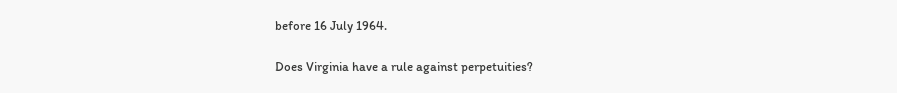before 16 July 1964.

Does Virginia have a rule against perpetuities?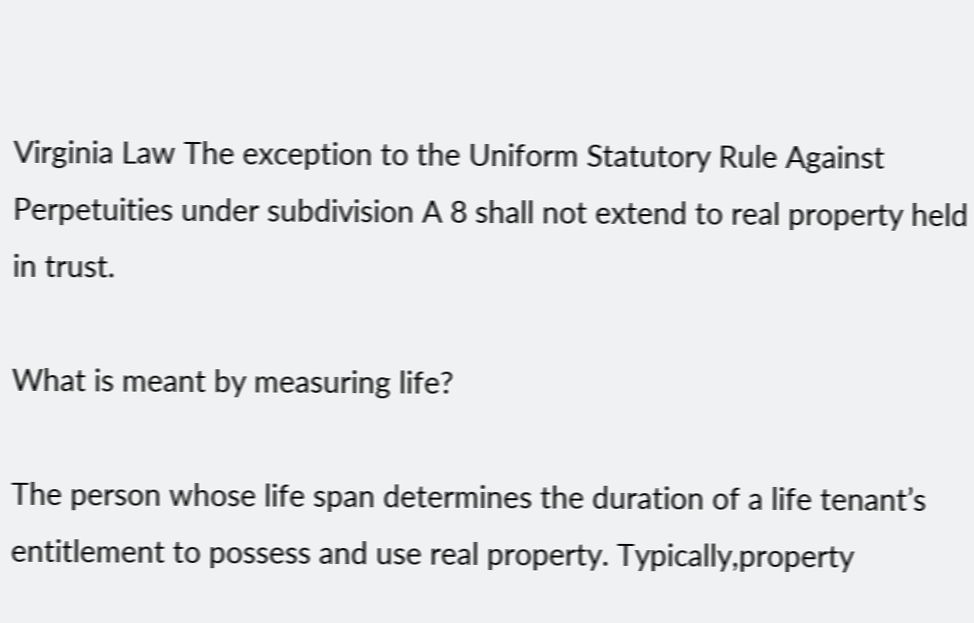Virginia Law The exception to the Uniform Statutory Rule Against Perpetuities under subdivision A 8 shall not extend to real property held in trust.

What is meant by measuring life?

The person whose life span determines the duration of a life tenant’s entitlement to possess and use real property. Typically,property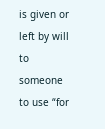is given or left by will to someone to use “for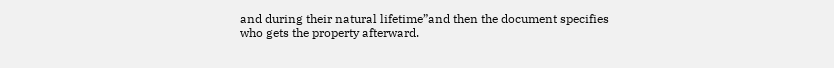and during their natural lifetime”and then the document specifies who gets the property afterward.